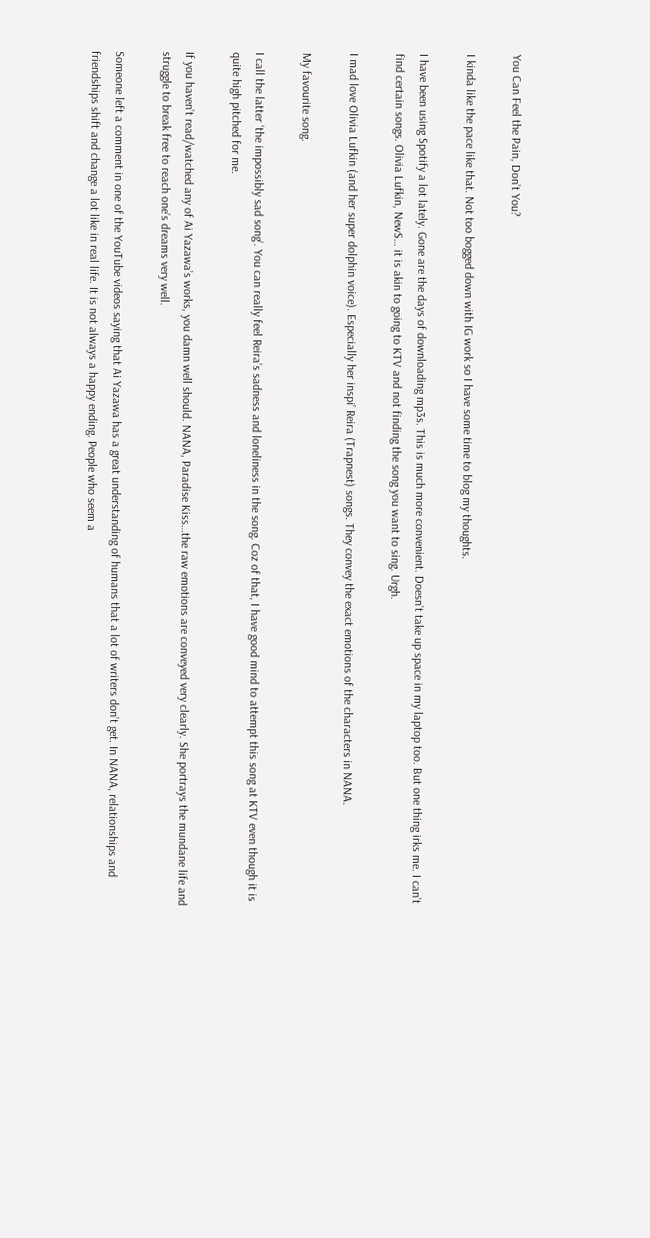You Can Feel the Pain, Don’t You?

I kinda like the pace like that. Not too bogged down with IG work so I have some time to blog my thoughts.

I have been using Spotify a lot lately. Gone are the days of downloading mp3s. This is much more convenient. Doesn’t take up space in my laptop too. But one thing irks me. I can’t find certain songs. Olivia Lufkin, NewS… it is akin to going to KTV and not finding the song you want to sing. Urgh.

I mad love Olivia Lufkin (and her super dolphin voice). Especially her inspi’ Reira (Trapnest) songs. They convey the exact emotions of the characters in NANA.

My favourite song.

I call the latter ‘the impossibly sad song’. You can really feel Reira’s sadness and loneliness in the song. Coz of that, I have good mind to attempt this song at KTV even though it is quite high pitched for me.

If you haven’t read/watched any of Ai Yazawa’s works, you damn well should. NANA, Paradise Kiss…the raw emotions are conveyed very clearly. She portrays the mundane life and struggle to break free to reach one’s dreams very well.

Someone left a comment in one of the YouTube videos saying that Ai Yazawa has a great understanding of humans that a lot of writers don’t get. In NANA, relationships and friendships shift and change a lot like in real life. It is not always a happy ending. People who seem a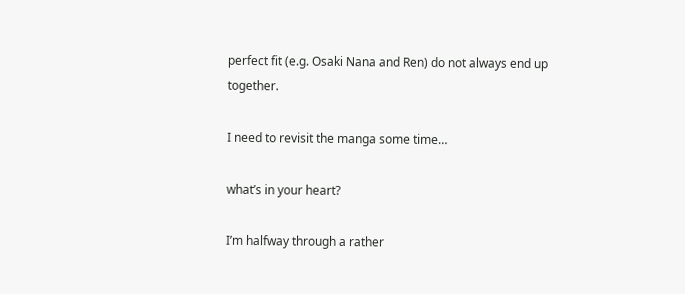perfect fit (e.g. Osaki Nana and Ren) do not always end up together.

I need to revisit the manga some time…

what’s in your heart?

I’m halfway through a rather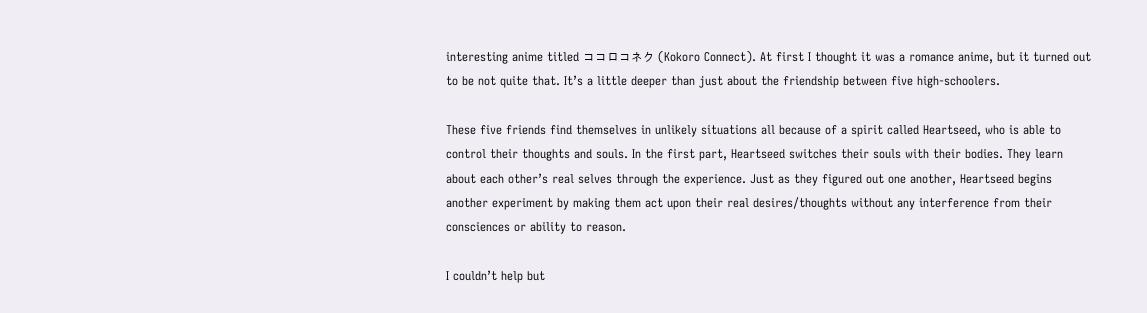interesting anime titled ココロコネク (Kokoro Connect). At first I thought it was a romance anime, but it turned out to be not quite that. It’s a little deeper than just about the friendship between five high-schoolers.

These five friends find themselves in unlikely situations all because of a spirit called Heartseed, who is able to control their thoughts and souls. In the first part, Heartseed switches their souls with their bodies. They learn about each other’s real selves through the experience. Just as they figured out one another, Heartseed begins another experiment by making them act upon their real desires/thoughts without any interference from their consciences or ability to reason.

I couldn’t help but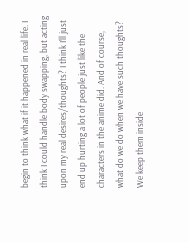begin to think what if it happened in real life. I think I could handle body swapping, but acting upon my real desires/thoughts? I think I’ll just end up hurting a lot of people just like the characters in the anime did. And of course, what do we do when we have such thoughts? We keep them inside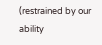(restrained by our ability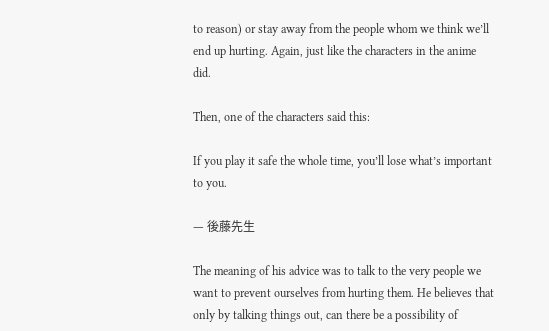to reason) or stay away from the people whom we think we’ll end up hurting. Again, just like the characters in the anime did.

Then, one of the characters said this:

If you play it safe the whole time, you’ll lose what’s important to you.

— 後藤先生

The meaning of his advice was to talk to the very people we want to prevent ourselves from hurting them. He believes that only by talking things out, can there be a possibility of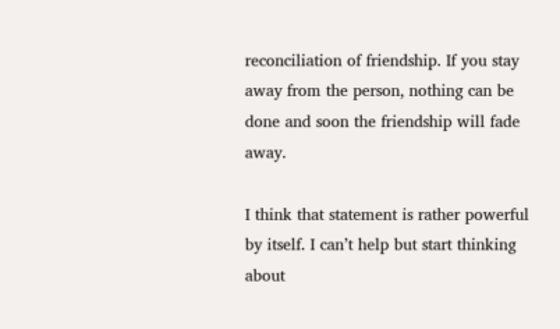reconciliation of friendship. If you stay away from the person, nothing can be done and soon the friendship will fade away.

I think that statement is rather powerful by itself. I can’t help but start thinking about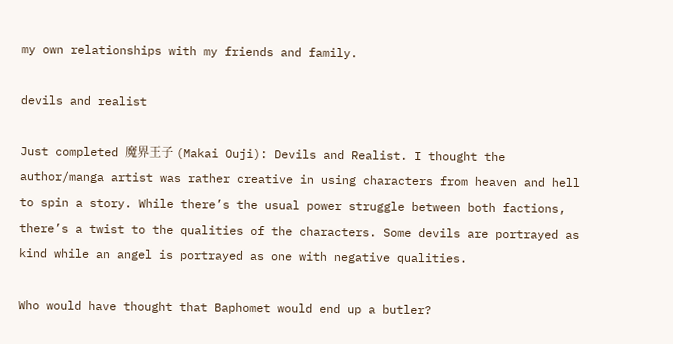my own relationships with my friends and family.

devils and realist

Just completed 魔界王子 (Makai Ouji): Devils and Realist. I thought the author/manga artist was rather creative in using characters from heaven and hell to spin a story. While there’s the usual power struggle between both factions, there’s a twist to the qualities of the characters. Some devils are portrayed as kind while an angel is portrayed as one with negative qualities.

Who would have thought that Baphomet would end up a butler?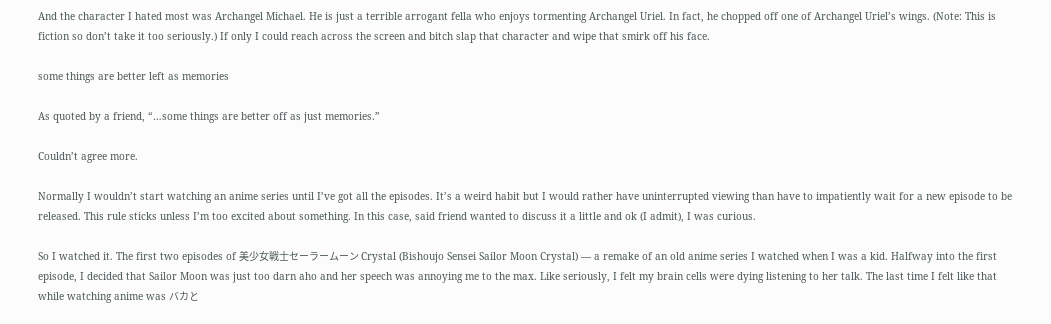And the character I hated most was Archangel Michael. He is just a terrible arrogant fella who enjoys tormenting Archangel Uriel. In fact, he chopped off one of Archangel Uriel’s wings. (Note: This is fiction so don’t take it too seriously.) If only I could reach across the screen and bitch slap that character and wipe that smirk off his face.

some things are better left as memories

As quoted by a friend, “…some things are better off as just memories.”

Couldn’t agree more.

Normally I wouldn’t start watching an anime series until I’ve got all the episodes. It’s a weird habit but I would rather have uninterrupted viewing than have to impatiently wait for a new episode to be released. This rule sticks unless I’m too excited about something. In this case, said friend wanted to discuss it a little and ok (I admit), I was curious.

So I watched it. The first two episodes of 美少女戦士セーラームーン Crystal (Bishoujo Sensei Sailor Moon Crystal) — a remake of an old anime series I watched when I was a kid. Halfway into the first episode, I decided that Sailor Moon was just too darn aho and her speech was annoying me to the max. Like seriously, I felt my brain cells were dying listening to her talk. The last time I felt like that while watching anime was バカと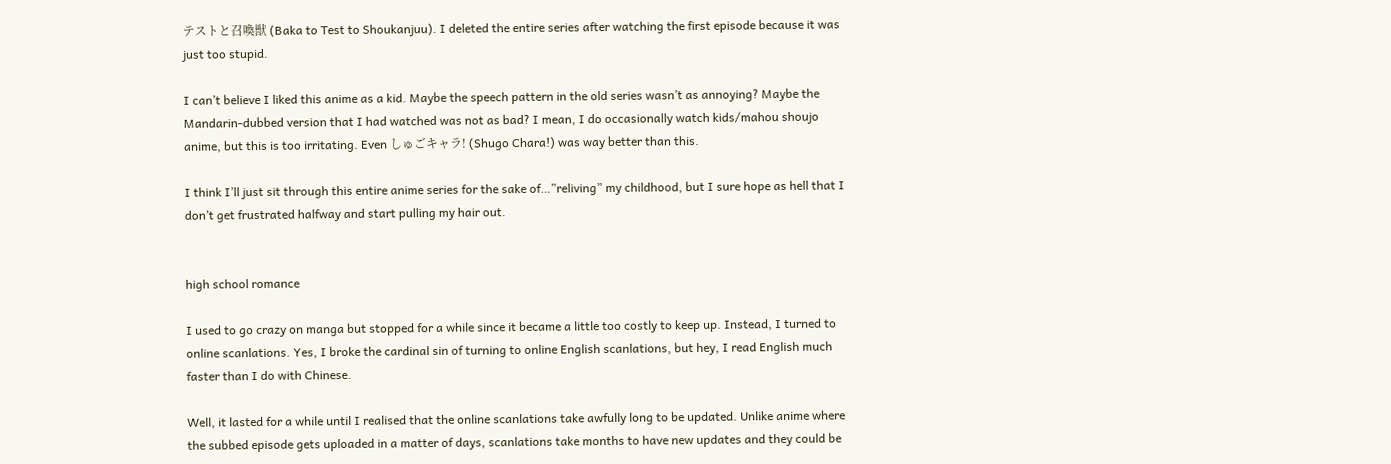テストと召喚獣 (Baka to Test to Shoukanjuu). I deleted the entire series after watching the first episode because it was just too stupid.

I can’t believe I liked this anime as a kid. Maybe the speech pattern in the old series wasn’t as annoying? Maybe the Mandarin-dubbed version that I had watched was not as bad? I mean, I do occasionally watch kids/mahou shoujo anime, but this is too irritating. Even しゅごキャラ! (Shugo Chara!) was way better than this.

I think I’ll just sit through this entire anime series for the sake of…”reliving” my childhood, but I sure hope as hell that I don’t get frustrated halfway and start pulling my hair out.


high school romance

I used to go crazy on manga but stopped for a while since it became a little too costly to keep up. Instead, I turned to online scanlations. Yes, I broke the cardinal sin of turning to online English scanlations, but hey, I read English much faster than I do with Chinese.

Well, it lasted for a while until I realised that the online scanlations take awfully long to be updated. Unlike anime where the subbed episode gets uploaded in a matter of days, scanlations take months to have new updates and they could be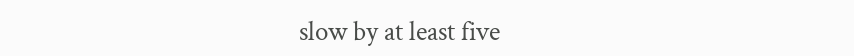slow by at least five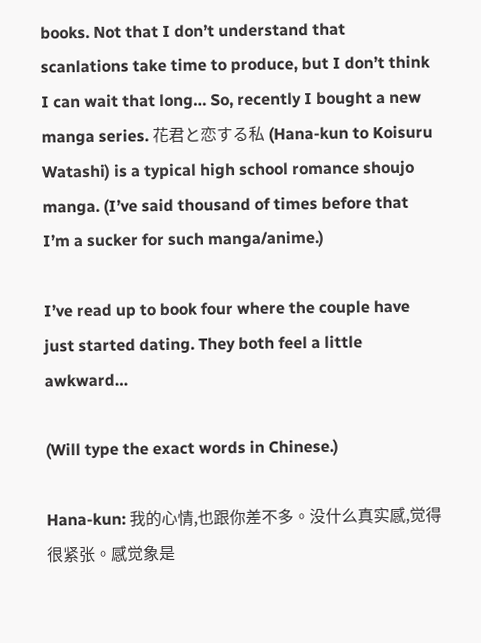books. Not that I don’t understand that scanlations take time to produce, but I don’t think I can wait that long… So, recently I bought a new manga series. 花君と恋する私 (Hana-kun to Koisuru Watashi) is a typical high school romance shoujo manga. (I’ve said thousand of times before that I’m a sucker for such manga/anime.)

I’ve read up to book four where the couple have just started dating. They both feel a little awkward…

(Will type the exact words in Chinese.)

Hana-kun: 我的心情,也跟你差不多。没什么真实感,觉得很紧张。感觉象是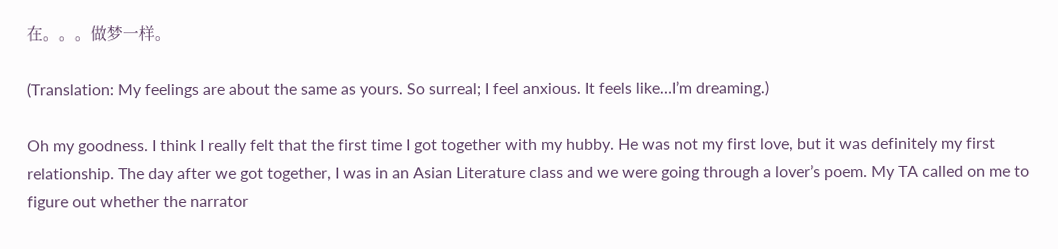在。。。做梦一样。

(Translation: My feelings are about the same as yours. So surreal; I feel anxious. It feels like…I’m dreaming.)

Oh my goodness. I think I really felt that the first time I got together with my hubby. He was not my first love, but it was definitely my first relationship. The day after we got together, I was in an Asian Literature class and we were going through a lover’s poem. My TA called on me to figure out whether the narrator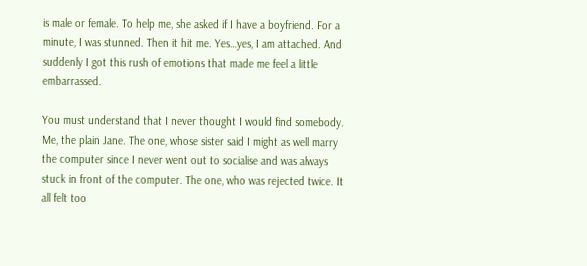is male or female. To help me, she asked if I have a boyfriend. For a minute, I was stunned. Then it hit me. Yes…yes, I am attached. And suddenly I got this rush of emotions that made me feel a little embarrassed.

You must understand that I never thought I would find somebody. Me, the plain Jane. The one, whose sister said I might as well marry the computer since I never went out to socialise and was always stuck in front of the computer. The one, who was rejected twice. It all felt too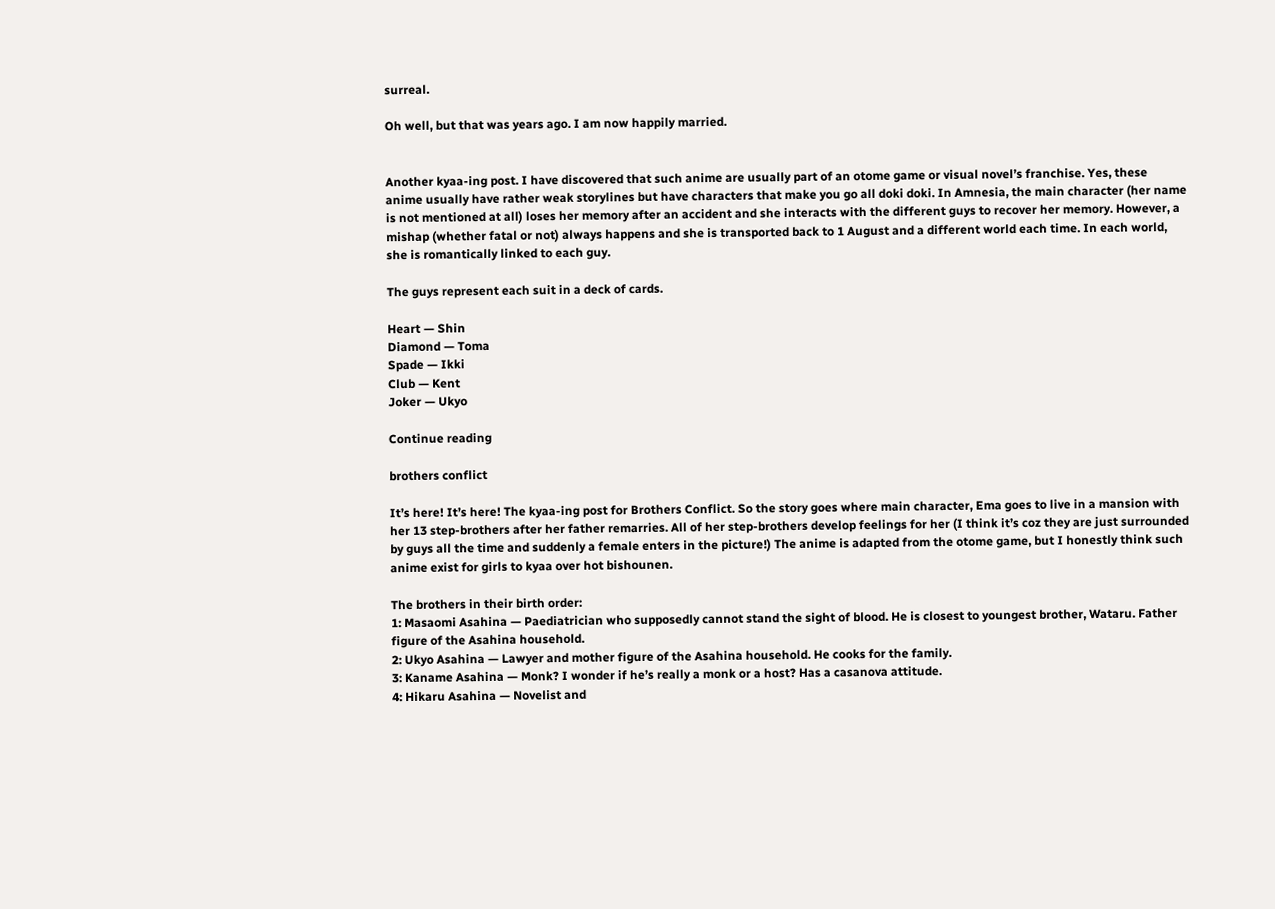surreal.

Oh well, but that was years ago. I am now happily married.


Another kyaa-ing post. I have discovered that such anime are usually part of an otome game or visual novel’s franchise. Yes, these anime usually have rather weak storylines but have characters that make you go all doki doki. In Amnesia, the main character (her name is not mentioned at all) loses her memory after an accident and she interacts with the different guys to recover her memory. However, a mishap (whether fatal or not) always happens and she is transported back to 1 August and a different world each time. In each world, she is romantically linked to each guy.

The guys represent each suit in a deck of cards.

Heart — Shin
Diamond — Toma
Spade — Ikki
Club — Kent
Joker — Ukyo

Continue reading

brothers conflict

It’s here! It’s here! The kyaa-ing post for Brothers Conflict. So the story goes where main character, Ema goes to live in a mansion with her 13 step-brothers after her father remarries. All of her step-brothers develop feelings for her (I think it’s coz they are just surrounded by guys all the time and suddenly a female enters in the picture!) The anime is adapted from the otome game, but I honestly think such anime exist for girls to kyaa over hot bishounen.

The brothers in their birth order:
1: Masaomi Asahina — Paediatrician who supposedly cannot stand the sight of blood. He is closest to youngest brother, Wataru. Father figure of the Asahina household.
2: Ukyo Asahina — Lawyer and mother figure of the Asahina household. He cooks for the family.
3: Kaname Asahina — Monk? I wonder if he’s really a monk or a host? Has a casanova attitude.
4: Hikaru Asahina — Novelist and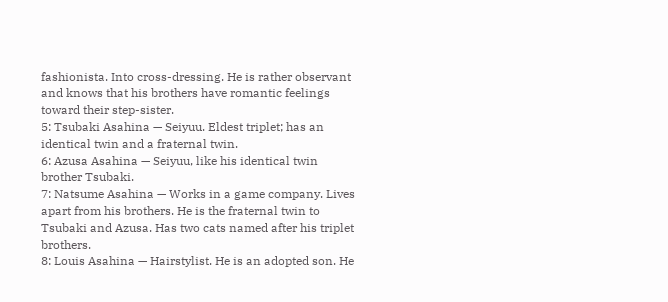fashionista. Into cross-dressing. He is rather observant and knows that his brothers have romantic feelings toward their step-sister.
5: Tsubaki Asahina — Seiyuu. Eldest triplet; has an identical twin and a fraternal twin.
6: Azusa Asahina — Seiyuu, like his identical twin brother Tsubaki.
7: Natsume Asahina — Works in a game company. Lives apart from his brothers. He is the fraternal twin to Tsubaki and Azusa. Has two cats named after his triplet brothers.
8: Louis Asahina — Hairstylist. He is an adopted son. He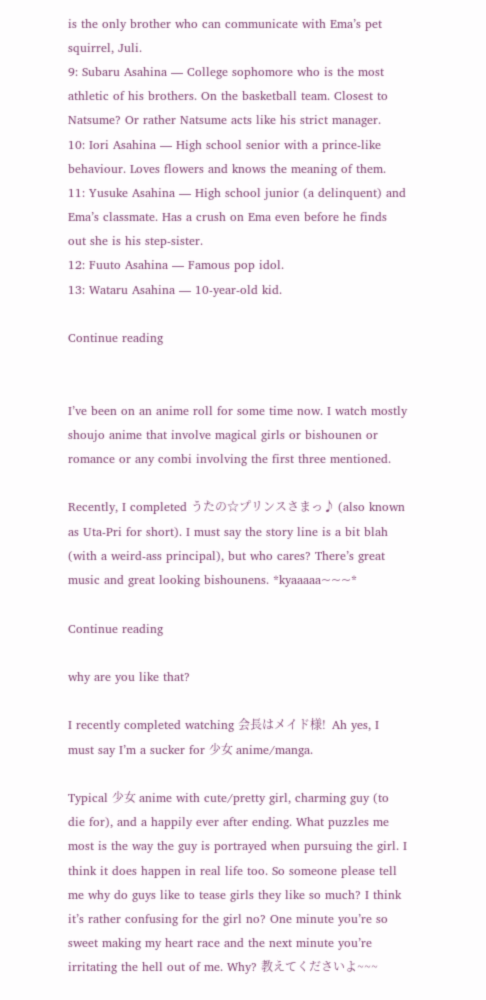is the only brother who can communicate with Ema’s pet squirrel, Juli.
9: Subaru Asahina — College sophomore who is the most athletic of his brothers. On the basketball team. Closest to Natsume? Or rather Natsume acts like his strict manager.
10: Iori Asahina — High school senior with a prince-like behaviour. Loves flowers and knows the meaning of them.
11: Yusuke Asahina — High school junior (a delinquent) and Ema’s classmate. Has a crush on Ema even before he finds out she is his step-sister.
12: Fuuto Asahina — Famous pop idol.
13: Wataru Asahina — 10-year-old kid.

Continue reading


I’ve been on an anime roll for some time now. I watch mostly shoujo anime that involve magical girls or bishounen or romance or any combi involving the first three mentioned.

Recently, I completed うたの☆プリンスさまっ♪ (also known as Uta-Pri for short). I must say the story line is a bit blah (with a weird-ass principal), but who cares? There’s great music and great looking bishounens. *kyaaaaa~~~*

Continue reading

why are you like that?

I recently completed watching 会長はメイド様!  Ah yes, I must say I’m a sucker for 少女 anime/manga.

Typical 少女 anime with cute/pretty girl, charming guy (to die for), and a happily ever after ending. What puzzles me most is the way the guy is portrayed when pursuing the girl. I think it does happen in real life too. So someone please tell me why do guys like to tease girls they like so much? I think it’s rather confusing for the girl no? One minute you’re so sweet making my heart race and the next minute you’re irritating the hell out of me. Why? 教えてくださいよ~~~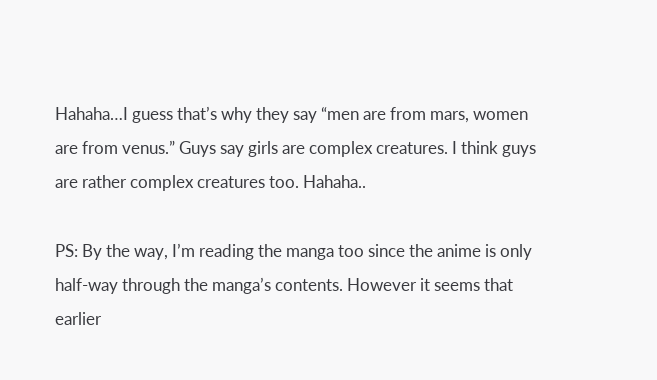Hahaha…I guess that’s why they say “men are from mars, women are from venus.” Guys say girls are complex creatures. I think guys are rather complex creatures too. Hahaha..

PS: By the way, I’m reading the manga too since the anime is only half-way through the manga’s contents. However it seems that earlier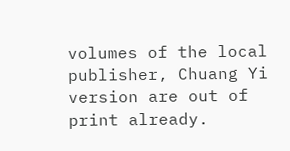volumes of the local publisher, Chuang Yi version are out of print already.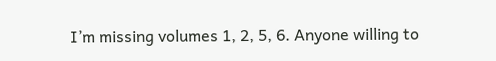I’m missing volumes 1, 2, 5, 6. Anyone willing to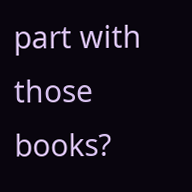part with those books?